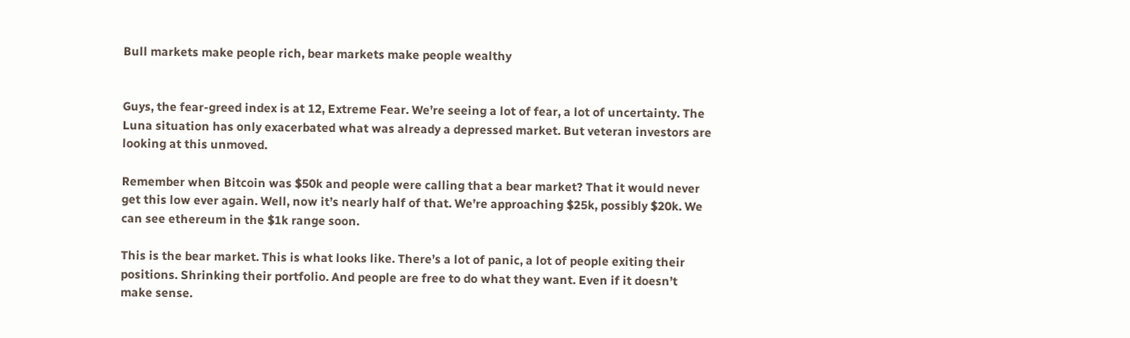Bull markets make people rich, bear markets make people wealthy


Guys, the fear-greed index is at 12, Extreme Fear. We’re seeing a lot of fear, a lot of uncertainty. The Luna situation has only exacerbated what was already a depressed market. But veteran investors are looking at this unmoved.

Remember when Bitcoin was $50k and people were calling that a bear market? That it would never get this low ever again. Well, now it’s nearly half of that. We’re approaching $25k, possibly $20k. We can see ethereum in the $1k range soon.

This is the bear market. This is what looks like. There’s a lot of panic, a lot of people exiting their positions. Shrinking their portfolio. And people are free to do what they want. Even if it doesn’t make sense.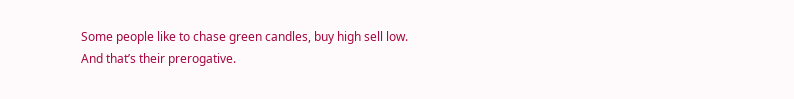Some people like to chase green candles, buy high sell low. And that’s their prerogative.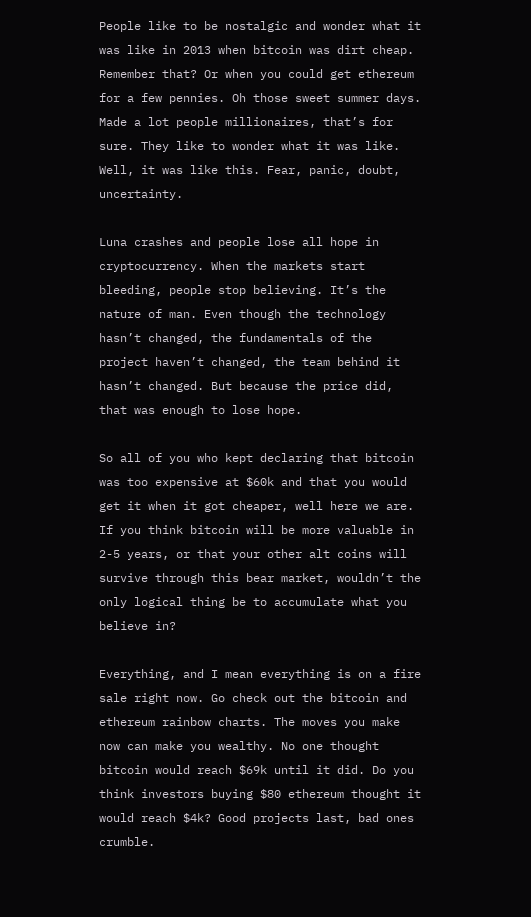People like to be nostalgic and wonder what it was like in 2013 when bitcoin was dirt cheap. Remember that? Or when you could get ethereum for a few pennies. Oh those sweet summer days. Made a lot people millionaires, that’s for sure. They like to wonder what it was like. Well, it was like this. Fear, panic, doubt, uncertainty.

Luna crashes and people lose all hope in cryptocurrency. When the markets start bleeding, people stop believing. It’s the nature of man. Even though the technology hasn’t changed, the fundamentals of the project haven’t changed, the team behind it hasn’t changed. But because the price did, that was enough to lose hope.

So all of you who kept declaring that bitcoin was too expensive at $60k and that you would get it when it got cheaper, well here we are. If you think bitcoin will be more valuable in 2-5 years, or that your other alt coins will survive through this bear market, wouldn’t the only logical thing be to accumulate what you believe in?

Everything, and I mean everything is on a fire sale right now. Go check out the bitcoin and ethereum rainbow charts. The moves you make now can make you wealthy. No one thought bitcoin would reach $69k until it did. Do you think investors buying $80 ethereum thought it would reach $4k? Good projects last, bad ones crumble.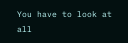You have to look at all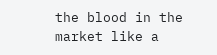the blood in the market like a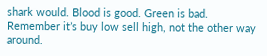shark would. Blood is good. Green is bad. Remember it’s buy low sell high, not the other way around.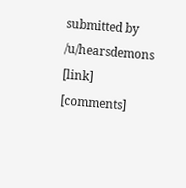submitted by /u/hearsdemons
[link] [comments]